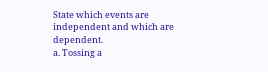State which events are independent and which are dependent.
a. Tossing a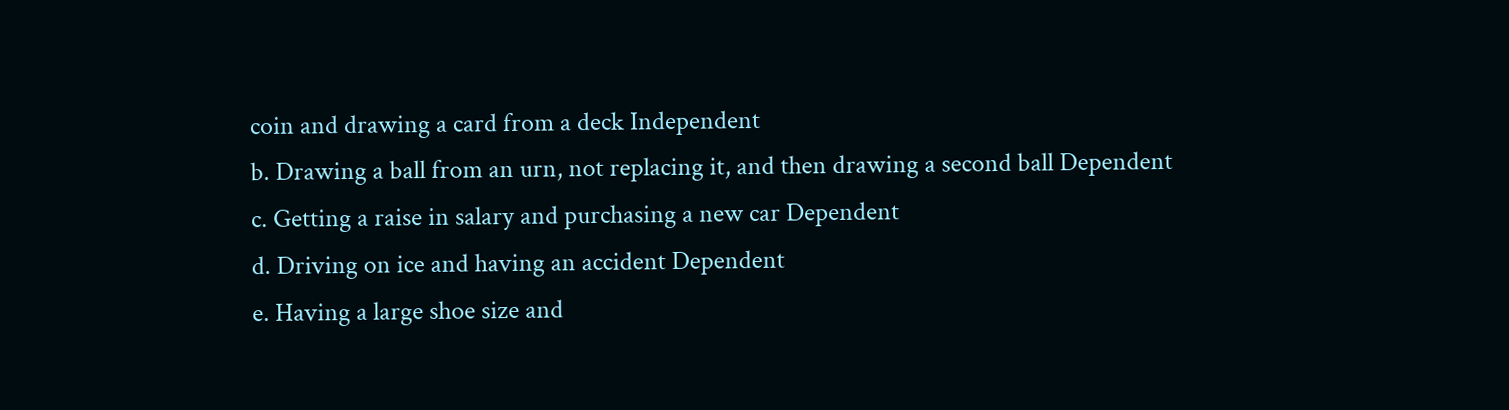coin and drawing a card from a deck Independent
b. Drawing a ball from an urn, not replacing it, and then drawing a second ball Dependent
c. Getting a raise in salary and purchasing a new car Dependent
d. Driving on ice and having an accident Dependent
e. Having a large shoe size and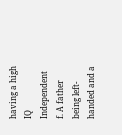having a high IQ Independent
f. A father being left-handed and a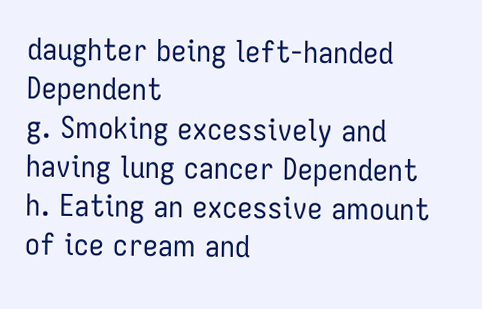daughter being left-handed Dependent
g. Smoking excessively and having lung cancer Dependent
h. Eating an excessive amount of ice cream and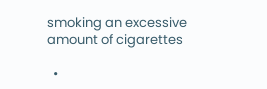smoking an excessive amount of cigarettes

  •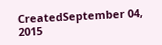CreatedSeptember 04, 2015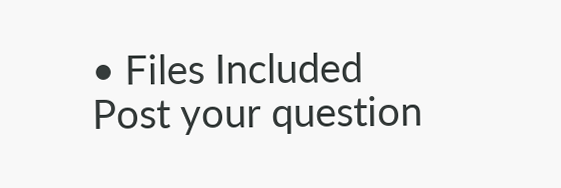• Files Included
Post your question